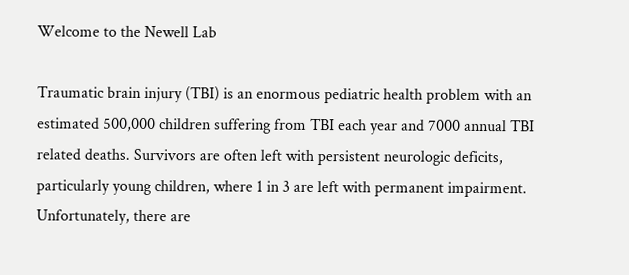Welcome to the Newell Lab

Traumatic brain injury (TBI) is an enormous pediatric health problem with an estimated 500,000 children suffering from TBI each year and 7000 annual TBI related deaths. Survivors are often left with persistent neurologic deficits, particularly young children, where 1 in 3 are left with permanent impairment. Unfortunately, there are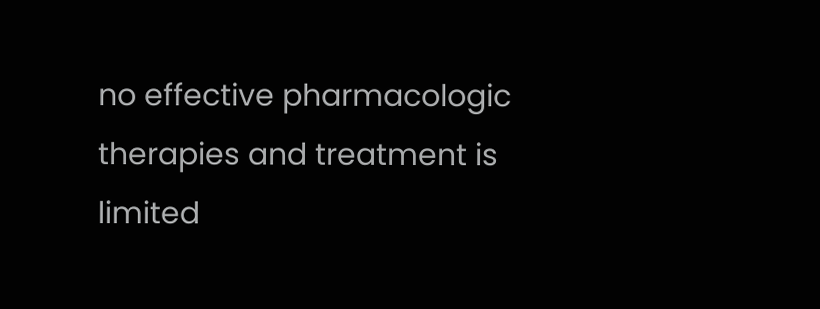no effective pharmacologic therapies and treatment is limited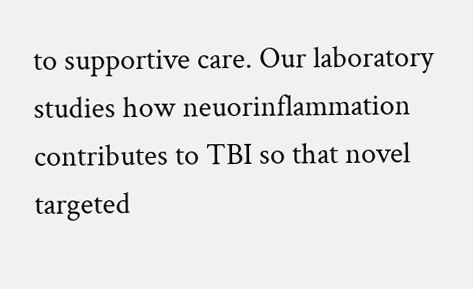to supportive care. Our laboratory studies how neuorinflammation contributes to TBI so that novel targeted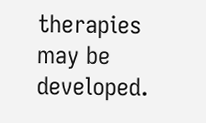therapies may be developed.